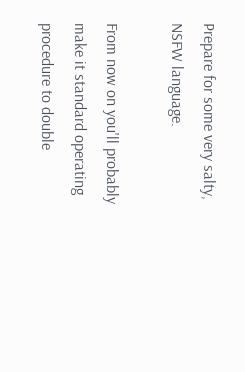Prepare for some very salty, NSFW language.

From now on you'll probably make it standard operating procedure to double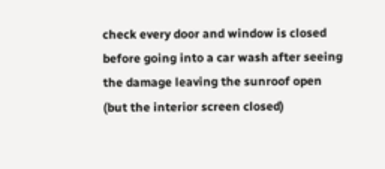check every door and window is closed before going into a car wash after seeing the damage leaving the sunroof open (but the interior screen closed)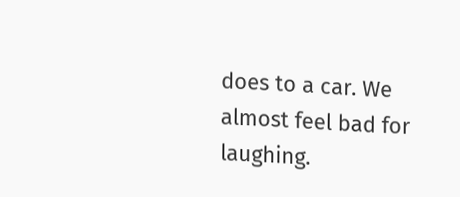does to a car. We almost feel bad for laughing.